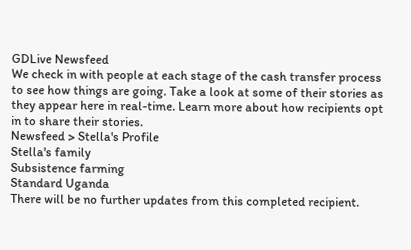GDLive Newsfeed
We check in with people at each stage of the cash transfer process to see how things are going. Take a look at some of their stories as they appear here in real-time. Learn more about how recipients opt in to share their stories.
Newsfeed > Stella's Profile
Stella's family
Subsistence farming
Standard Uganda
There will be no further updates from this completed recipient.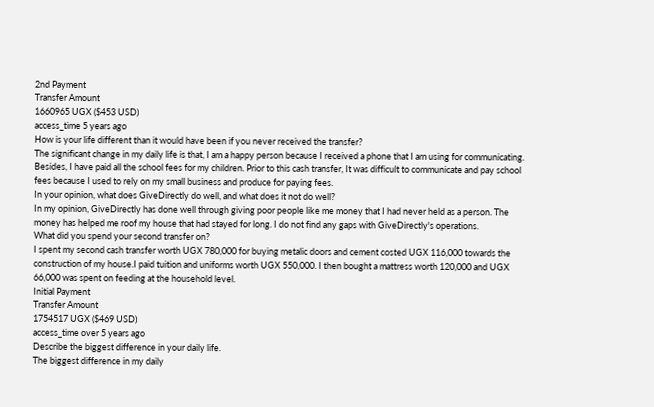2nd Payment
Transfer Amount
1660965 UGX ($453 USD)
access_time 5 years ago
How is your life different than it would have been if you never received the transfer?
The significant change in my daily life is that, I am a happy person because I received a phone that I am using for communicating. Besides, I have paid all the school fees for my children. Prior to this cash transfer, It was difficult to communicate and pay school fees because I used to rely on my small business and produce for paying fees.
In your opinion, what does GiveDirectly do well, and what does it not do well?
In my opinion, GiveDirectly has done well through giving poor people like me money that I had never held as a person. The money has helped me roof my house that had stayed for long. I do not find any gaps with GiveDirectly's operations.
What did you spend your second transfer on?
I spent my second cash transfer worth UGX 780,000 for buying metalic doors and cement costed UGX 116,000 towards the construction of my house.I paid tuition and uniforms worth UGX 550,000. I then bought a mattress worth 120,000 and UGX 66,000 was spent on feeding at the household level.
Initial Payment
Transfer Amount
1754517 UGX ($469 USD)
access_time over 5 years ago
Describe the biggest difference in your daily life.
The biggest difference in my daily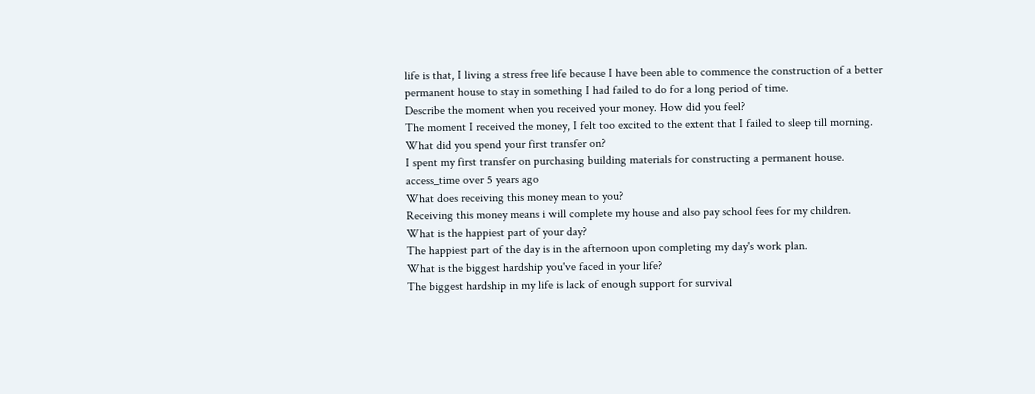life is that, I living a stress free life because I have been able to commence the construction of a better permanent house to stay in something I had failed to do for a long period of time.
Describe the moment when you received your money. How did you feel?
The moment I received the money, I felt too excited to the extent that I failed to sleep till morning.
What did you spend your first transfer on?
I spent my first transfer on purchasing building materials for constructing a permanent house.
access_time over 5 years ago
What does receiving this money mean to you?
Receiving this money means i will complete my house and also pay school fees for my children.
What is the happiest part of your day?
The happiest part of the day is in the afternoon upon completing my day's work plan.
What is the biggest hardship you've faced in your life?
The biggest hardship in my life is lack of enough support for survival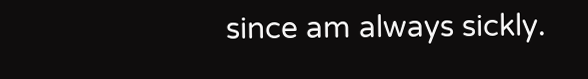since am always sickly.